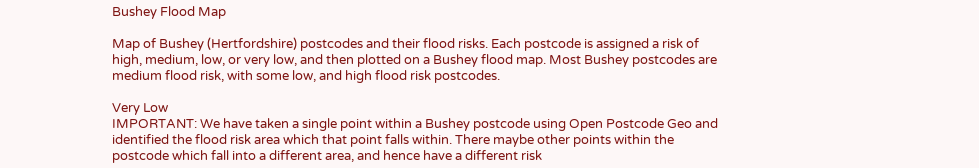Bushey Flood Map

Map of Bushey (Hertfordshire) postcodes and their flood risks. Each postcode is assigned a risk of high, medium, low, or very low, and then plotted on a Bushey flood map. Most Bushey postcodes are medium flood risk, with some low, and high flood risk postcodes.

Very Low
IMPORTANT: We have taken a single point within a Bushey postcode using Open Postcode Geo and identified the flood risk area which that point falls within. There maybe other points within the postcode which fall into a different area, and hence have a different risk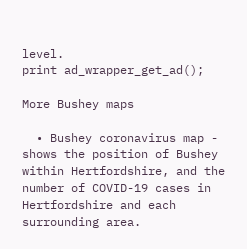level.
print ad_wrapper_get_ad();

More Bushey maps

  • Bushey coronavirus map - shows the position of Bushey within Hertfordshire, and the number of COVID-19 cases in Hertfordshire and each surrounding area.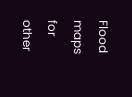Flood maps for other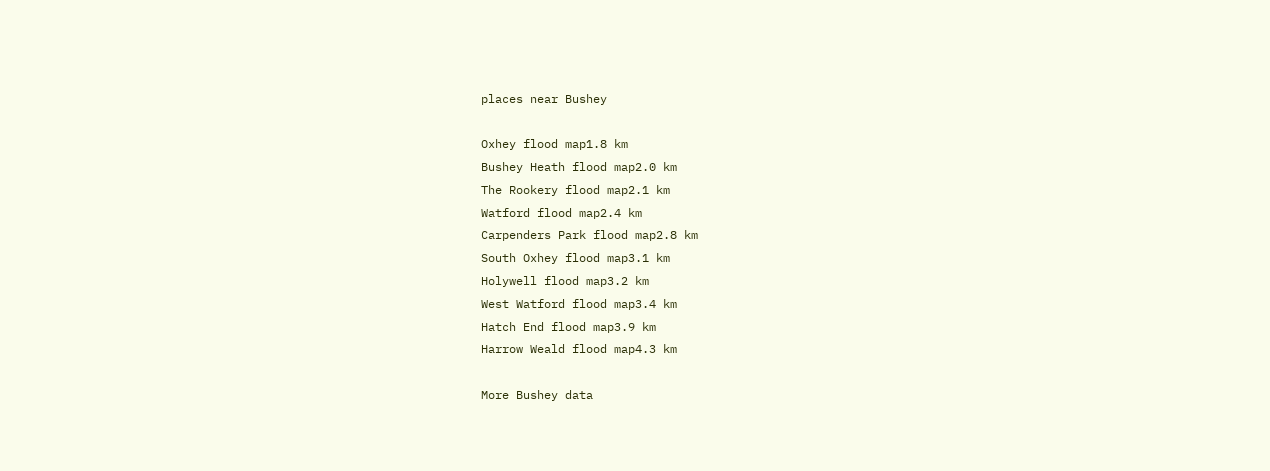places near Bushey

Oxhey flood map1.8 km
Bushey Heath flood map2.0 km
The Rookery flood map2.1 km
Watford flood map2.4 km
Carpenders Park flood map2.8 km
South Oxhey flood map3.1 km
Holywell flood map3.2 km
West Watford flood map3.4 km
Hatch End flood map3.9 km
Harrow Weald flood map4.3 km

More Bushey data